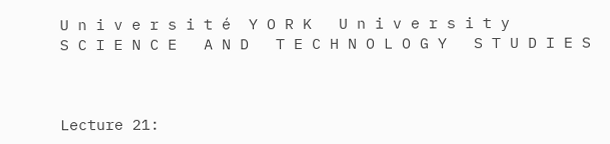U n i v e r s i t é  Y O R K   U n i v e r s i t y
S C I E N C E   A N D   T E C H N O L O G Y   S T U D I E S



Lecture 21: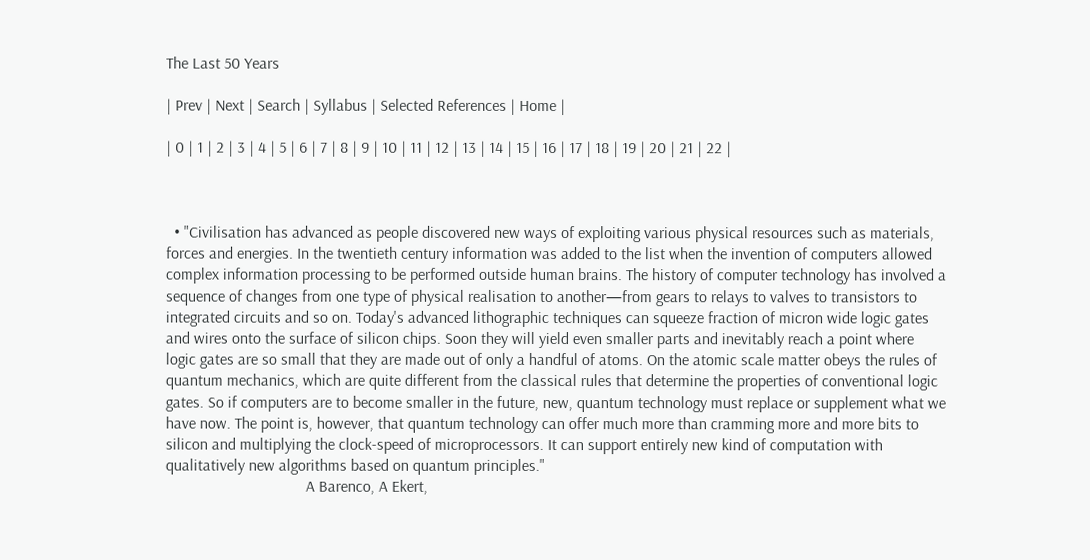The Last 50 Years

| Prev | Next | Search | Syllabus | Selected References | Home |

| 0 | 1 | 2 | 3 | 4 | 5 | 6 | 7 | 8 | 9 | 10 | 11 | 12 | 13 | 14 | 15 | 16 | 17 | 18 | 19 | 20 | 21 | 22 |



  • "Civilisation has advanced as people discovered new ways of exploiting various physical resources such as materials, forces and energies. In the twentieth century information was added to the list when the invention of computers allowed complex information processing to be performed outside human brains. The history of computer technology has involved a sequence of changes from one type of physical realisation to another—from gears to relays to valves to transistors to integrated circuits and so on. Today's advanced lithographic techniques can squeeze fraction of micron wide logic gates and wires onto the surface of silicon chips. Soon they will yield even smaller parts and inevitably reach a point where logic gates are so small that they are made out of only a handful of atoms. On the atomic scale matter obeys the rules of quantum mechanics, which are quite different from the classical rules that determine the properties of conventional logic gates. So if computers are to become smaller in the future, new, quantum technology must replace or supplement what we have now. The point is, however, that quantum technology can offer much more than cramming more and more bits to silicon and multiplying the clock-speed of microprocessors. It can support entirely new kind of computation with qualitatively new algorithms based on quantum principles."
                                   A Barenco, A Ekert,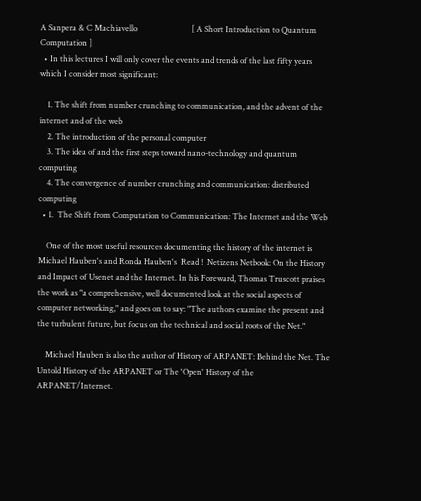A Sanpera & C Machiavello                           [ A Short Introduction to Quantum Computation ]
  • In this lectures I will only cover the events and trends of the last fifty years which I consider most significant:

    1. The shift from number crunching to communication, and the advent of the internet and of the web
    2. The introduction of the personal computer
    3. The idea of and the first steps toward nano-technology and quantum computing
    4. The convergence of number crunching and communication: distributed computing
  • 1.  The Shift from Computation to Communication: The Internet and the Web

    One of the most useful resources documenting the history of the internet is Michael Hauben's and Ronda Hauben's  Read !  Netizens Netbook: On the History and Impact of Usenet and the Internet. In his Foreward, Thomas Truscott praises the work as "a comprehensive, well documented look at the social aspects of computer networking," and goes on to say: "The authors examine the present and the turbulent future, but focus on the technical and social roots of the Net."

    Michael Hauben is also the author of History of ARPANET: Behind the Net. The Untold History of the ARPANET or The 'Open' History of the ARPANET/Internet.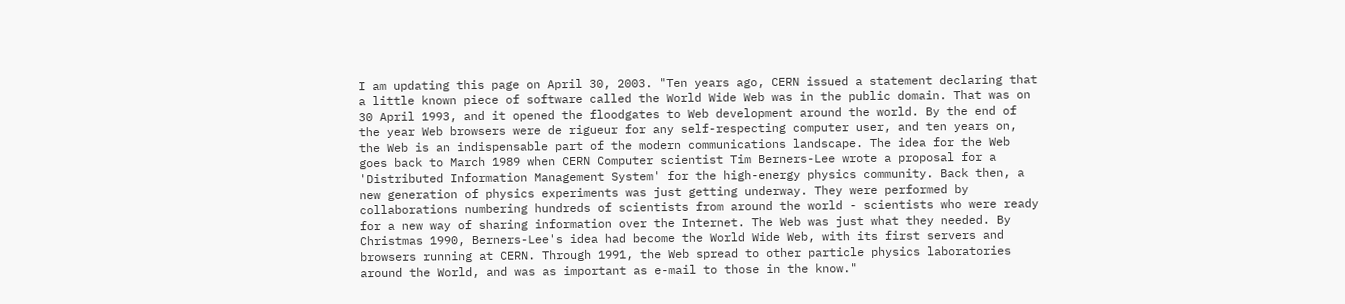I am updating this page on April 30, 2003. "Ten years ago, CERN issued a statement declaring that a little known piece of software called the World Wide Web was in the public domain. That was on 30 April 1993, and it opened the floodgates to Web development around the world. By the end of the year Web browsers were de rigueur for any self-respecting computer user, and ten years on, the Web is an indispensable part of the modern communications landscape. The idea for the Web goes back to March 1989 when CERN Computer scientist Tim Berners-Lee wrote a proposal for a 'Distributed Information Management System' for the high-energy physics community. Back then, a new generation of physics experiments was just getting underway. They were performed by collaborations numbering hundreds of scientists from around the world - scientists who were ready for a new way of sharing information over the Internet. The Web was just what they needed. By Christmas 1990, Berners-Lee's idea had become the World Wide Web, with its first servers and browsers running at CERN. Through 1991, the Web spread to other particle physics laboratories around the World, and was as important as e-mail to those in the know."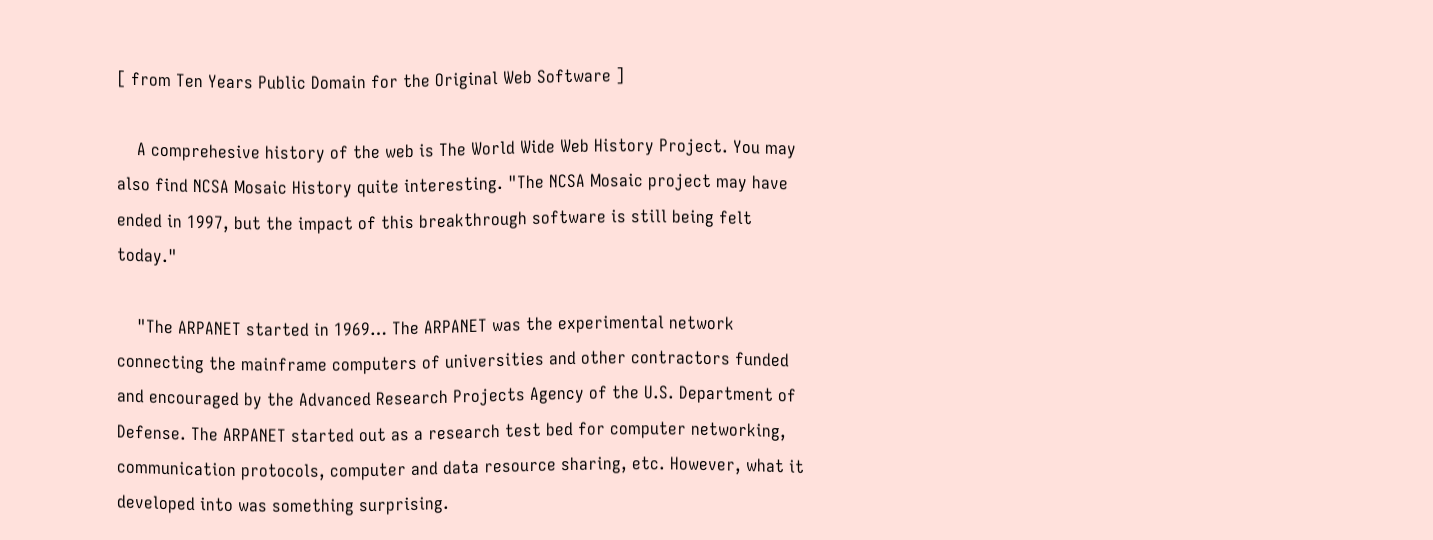[ from Ten Years Public Domain for the Original Web Software ]

    A comprehesive history of the web is The World Wide Web History Project. You may also find NCSA Mosaic History quite interesting. "The NCSA Mosaic project may have ended in 1997, but the impact of this breakthrough software is still being felt today."

    "The ARPANET started in 1969… The ARPANET was the experimental network connecting the mainframe computers of universities and other contractors funded and encouraged by the Advanced Research Projects Agency of the U.S. Department of Defense. The ARPANET started out as a research test bed for computer networking, communication protocols, computer and data resource sharing, etc. However, what it developed into was something surprising.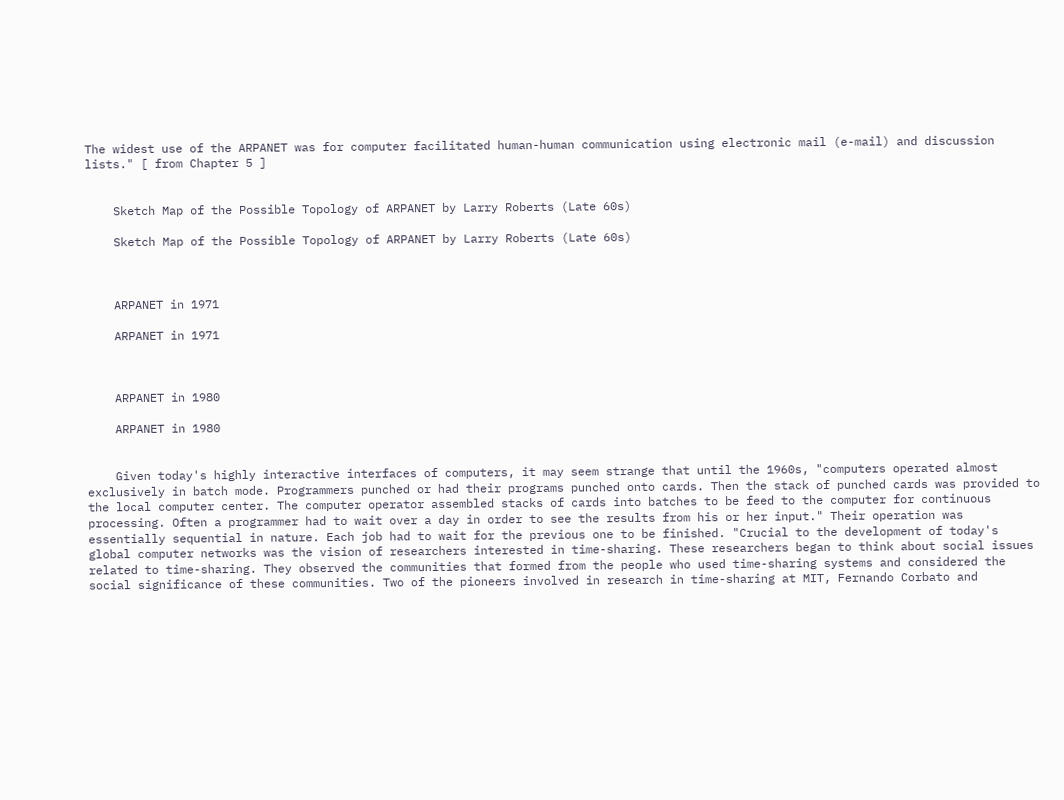The widest use of the ARPANET was for computer facilitated human-human communication using electronic mail (e-mail) and discussion lists." [ from Chapter 5 ]


    Sketch Map of the Possible Topology of ARPANET by Larry Roberts (Late 60s)

    Sketch Map of the Possible Topology of ARPANET by Larry Roberts (Late 60s)



    ARPANET in 1971

    ARPANET in 1971



    ARPANET in 1980

    ARPANET in 1980


    Given today's highly interactive interfaces of computers, it may seem strange that until the 1960s, "computers operated almost exclusively in batch mode. Programmers punched or had their programs punched onto cards. Then the stack of punched cards was provided to the local computer center. The computer operator assembled stacks of cards into batches to be feed to the computer for continuous processing. Often a programmer had to wait over a day in order to see the results from his or her input." Their operation was essentially sequential in nature. Each job had to wait for the previous one to be finished. "Crucial to the development of today's global computer networks was the vision of researchers interested in time-sharing. These researchers began to think about social issues related to time-sharing. They observed the communities that formed from the people who used time-sharing systems and considered the social significance of these communities. Two of the pioneers involved in research in time-sharing at MIT, Fernando Corbato and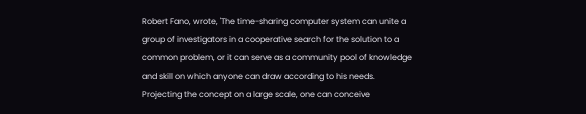Robert Fano, wrote, 'The time-sharing computer system can unite a group of investigators in a cooperative search for the solution to a common problem, or it can serve as a community pool of knowledge and skill on which anyone can draw according to his needs. Projecting the concept on a large scale, one can conceive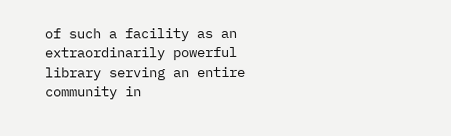of such a facility as an extraordinarily powerful library serving an entire community in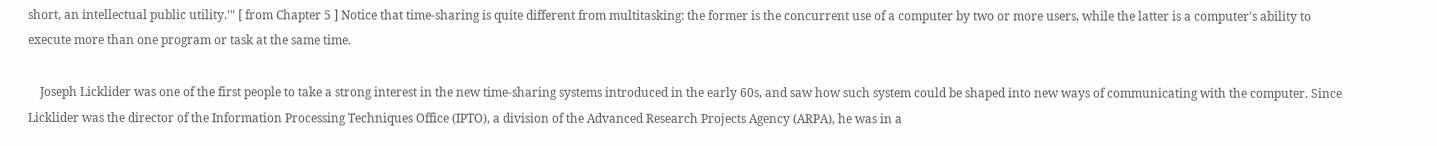short, an intellectual public utility.'" [ from Chapter 5 ] Notice that time-sharing is quite different from multitasking: the former is the concurrent use of a computer by two or more users, while the latter is a computer's ability to execute more than one program or task at the same time.

    Joseph Licklider was one of the first people to take a strong interest in the new time-sharing systems introduced in the early 60s, and saw how such system could be shaped into new ways of communicating with the computer. Since Licklider was the director of the Information Processing Techniques Office (IPTO), a division of the Advanced Research Projects Agency (ARPA), he was in a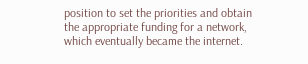position to set the priorities and obtain the appropriate funding for a network, which eventually became the internet.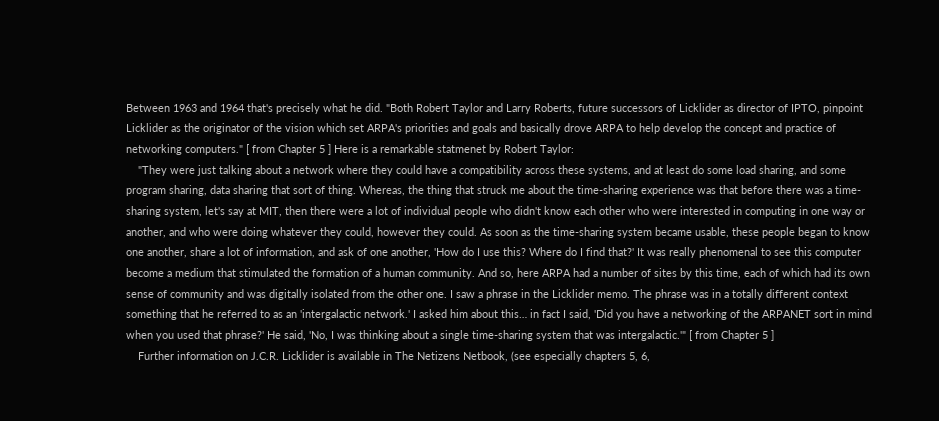Between 1963 and 1964 that's precisely what he did. "Both Robert Taylor and Larry Roberts, future successors of Licklider as director of IPTO, pinpoint Licklider as the originator of the vision which set ARPA's priorities and goals and basically drove ARPA to help develop the concept and practice of networking computers." [ from Chapter 5 ] Here is a remarkable statmenet by Robert Taylor:
    "They were just talking about a network where they could have a compatibility across these systems, and at least do some load sharing, and some program sharing, data sharing that sort of thing. Whereas, the thing that struck me about the time-sharing experience was that before there was a time-sharing system, let's say at MIT, then there were a lot of individual people who didn't know each other who were interested in computing in one way or another, and who were doing whatever they could, however they could. As soon as the time-sharing system became usable, these people began to know one another, share a lot of information, and ask of one another, 'How do I use this? Where do I find that?' It was really phenomenal to see this computer become a medium that stimulated the formation of a human community. And so, here ARPA had a number of sites by this time, each of which had its own sense of community and was digitally isolated from the other one. I saw a phrase in the Licklider memo. The phrase was in a totally different context something that he referred to as an 'intergalactic network.' I asked him about this… in fact I said, 'Did you have a networking of the ARPANET sort in mind when you used that phrase?' He said, 'No, I was thinking about a single time-sharing system that was intergalactic.'" [ from Chapter 5 ]
    Further information on J.C.R. Licklider is available in The Netizens Netbook, (see especially chapters 5, 6,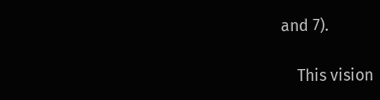and 7).

    This vision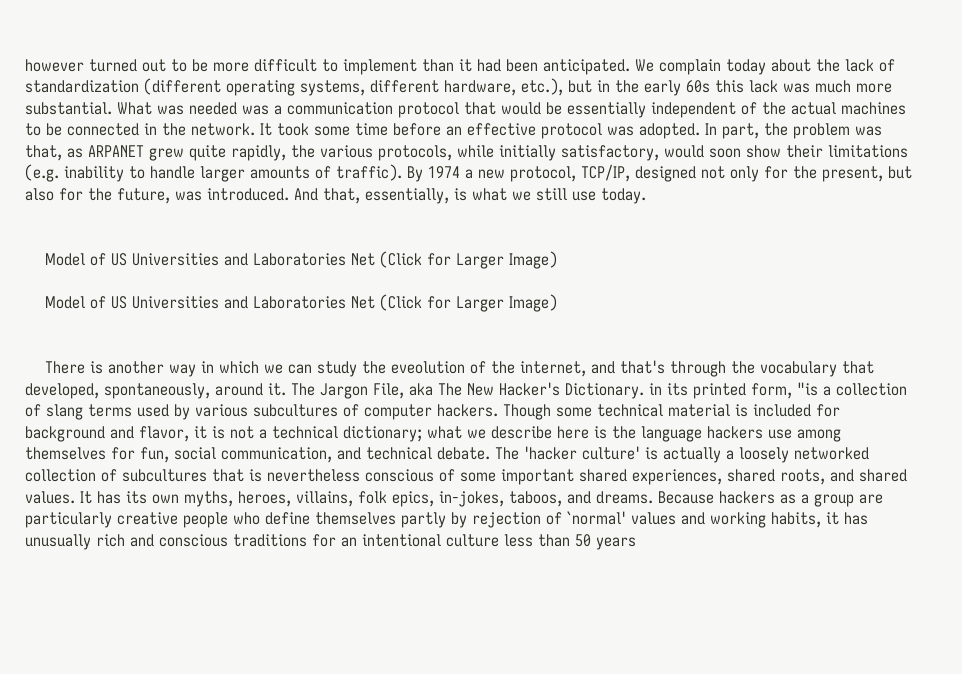however turned out to be more difficult to implement than it had been anticipated. We complain today about the lack of standardization (different operating systems, different hardware, etc.), but in the early 60s this lack was much more substantial. What was needed was a communication protocol that would be essentially independent of the actual machines to be connected in the network. It took some time before an effective protocol was adopted. In part, the problem was that, as ARPANET grew quite rapidly, the various protocols, while initially satisfactory, would soon show their limitations (e.g. inability to handle larger amounts of traffic). By 1974 a new protocol, TCP/IP, designed not only for the present, but also for the future, was introduced. And that, essentially, is what we still use today.


    Model of US Universities and Laboratories Net (Click for Larger Image)

    Model of US Universities and Laboratories Net (Click for Larger Image)


    There is another way in which we can study the eveolution of the internet, and that's through the vocabulary that developed, spontaneously, around it. The Jargon File, aka The New Hacker's Dictionary. in its printed form, "is a collection of slang terms used by various subcultures of computer hackers. Though some technical material is included for background and flavor, it is not a technical dictionary; what we describe here is the language hackers use among themselves for fun, social communication, and technical debate. The 'hacker culture' is actually a loosely networked collection of subcultures that is nevertheless conscious of some important shared experiences, shared roots, and shared values. It has its own myths, heroes, villains, folk epics, in-jokes, taboos, and dreams. Because hackers as a group are particularly creative people who define themselves partly by rejection of `normal' values and working habits, it has unusually rich and conscious traditions for an intentional culture less than 50 years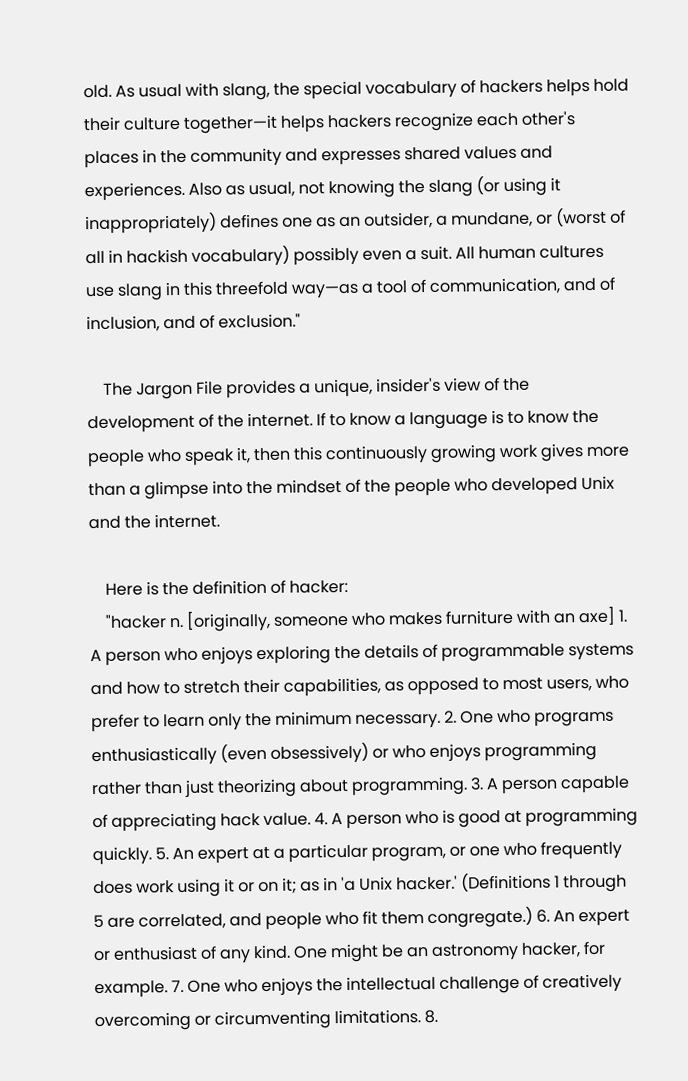old. As usual with slang, the special vocabulary of hackers helps hold their culture together—it helps hackers recognize each other's places in the community and expresses shared values and experiences. Also as usual, not knowing the slang (or using it inappropriately) defines one as an outsider, a mundane, or (worst of all in hackish vocabulary) possibly even a suit. All human cultures use slang in this threefold way—as a tool of communication, and of inclusion, and of exclusion."

    The Jargon File provides a unique, insider's view of the development of the internet. If to know a language is to know the people who speak it, then this continuously growing work gives more than a glimpse into the mindset of the people who developed Unix and the internet.

    Here is the definition of hacker:
    "hacker n. [originally, someone who makes furniture with an axe] 1. A person who enjoys exploring the details of programmable systems and how to stretch their capabilities, as opposed to most users, who prefer to learn only the minimum necessary. 2. One who programs enthusiastically (even obsessively) or who enjoys programming rather than just theorizing about programming. 3. A person capable of appreciating hack value. 4. A person who is good at programming quickly. 5. An expert at a particular program, or one who frequently does work using it or on it; as in 'a Unix hacker.' (Definitions 1 through 5 are correlated, and people who fit them congregate.) 6. An expert or enthusiast of any kind. One might be an astronomy hacker, for example. 7. One who enjoys the intellectual challenge of creatively overcoming or circumventing limitations. 8.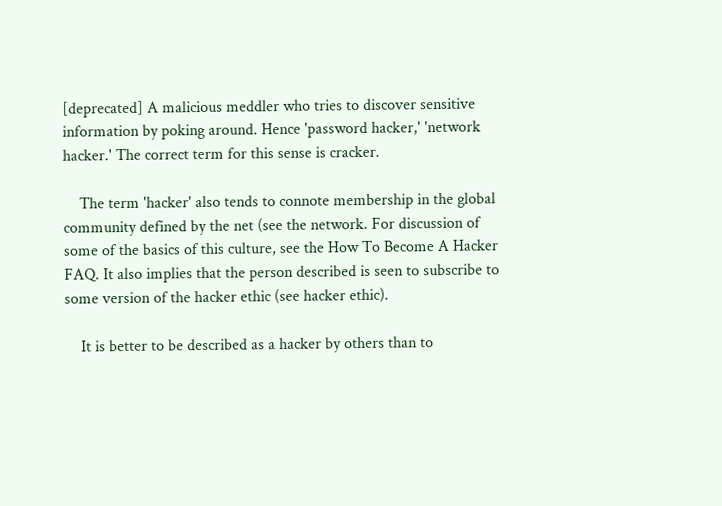[deprecated] A malicious meddler who tries to discover sensitive information by poking around. Hence 'password hacker,' 'network hacker.' The correct term for this sense is cracker.

    The term 'hacker' also tends to connote membership in the global community defined by the net (see the network. For discussion of some of the basics of this culture, see the How To Become A Hacker FAQ. It also implies that the person described is seen to subscribe to some version of the hacker ethic (see hacker ethic).

    It is better to be described as a hacker by others than to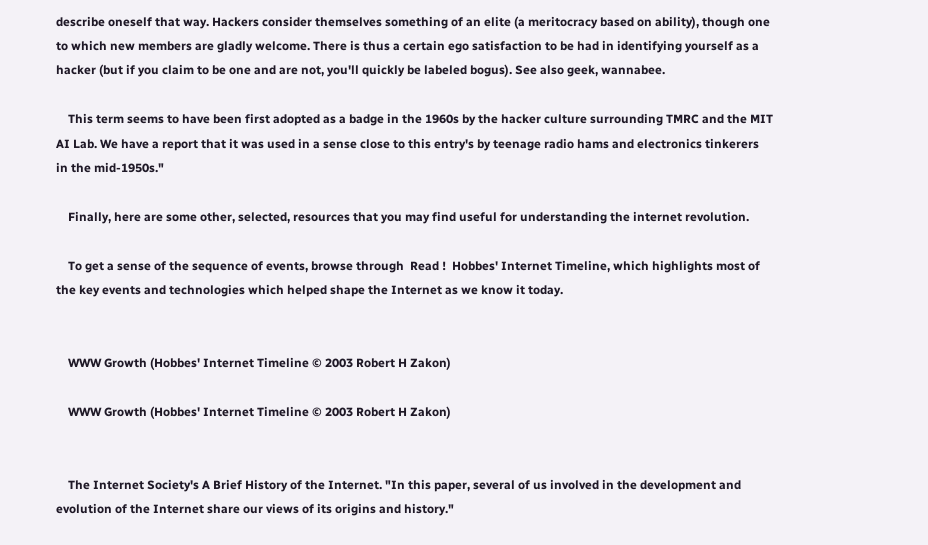describe oneself that way. Hackers consider themselves something of an elite (a meritocracy based on ability), though one to which new members are gladly welcome. There is thus a certain ego satisfaction to be had in identifying yourself as a hacker (but if you claim to be one and are not, you'll quickly be labeled bogus). See also geek, wannabee.

    This term seems to have been first adopted as a badge in the 1960s by the hacker culture surrounding TMRC and the MIT AI Lab. We have a report that it was used in a sense close to this entry's by teenage radio hams and electronics tinkerers in the mid-1950s."

    Finally, here are some other, selected, resources that you may find useful for understanding the internet revolution.

    To get a sense of the sequence of events, browse through  Read !  Hobbes' Internet Timeline, which highlights most of the key events and technologies which helped shape the Internet as we know it today.


    WWW Growth (Hobbes' Internet Timeline © 2003 Robert H Zakon)

    WWW Growth (Hobbes' Internet Timeline © 2003 Robert H Zakon)


    The Internet Society's A Brief History of the Internet. "In this paper, several of us involved in the development and evolution of the Internet share our views of its origins and history."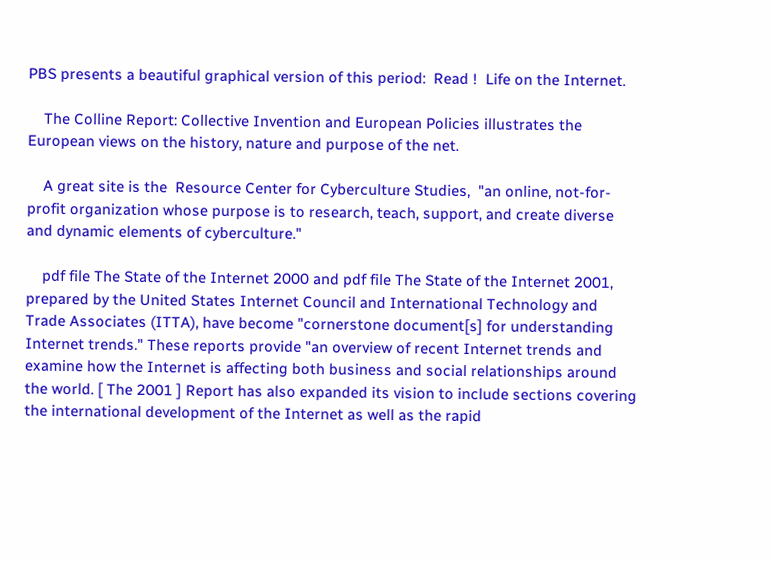PBS presents a beautiful graphical version of this period:  Read !  Life on the Internet.

    The Colline Report: Collective Invention and European Policies illustrates the European views on the history, nature and purpose of the net.

    A great site is the  Resource Center for Cyberculture Studies,  "an online, not-for-profit organization whose purpose is to research, teach, support, and create diverse and dynamic elements of cyberculture."

    pdf file The State of the Internet 2000 and pdf file The State of the Internet 2001, prepared by the United States Internet Council and International Technology and Trade Associates (ITTA), have become "cornerstone document[s] for understanding Internet trends." These reports provide "an overview of recent Internet trends and examine how the Internet is affecting both business and social relationships around the world. [ The 2001 ] Report has also expanded its vision to include sections covering the international development of the Internet as well as the rapid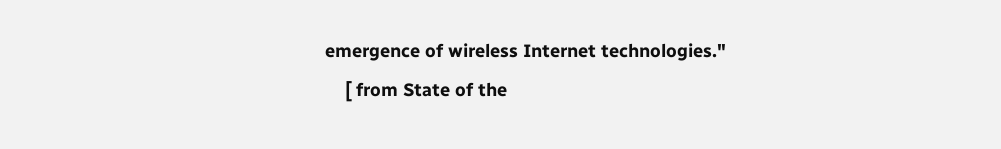emergence of wireless Internet technologies."
    [ from State of the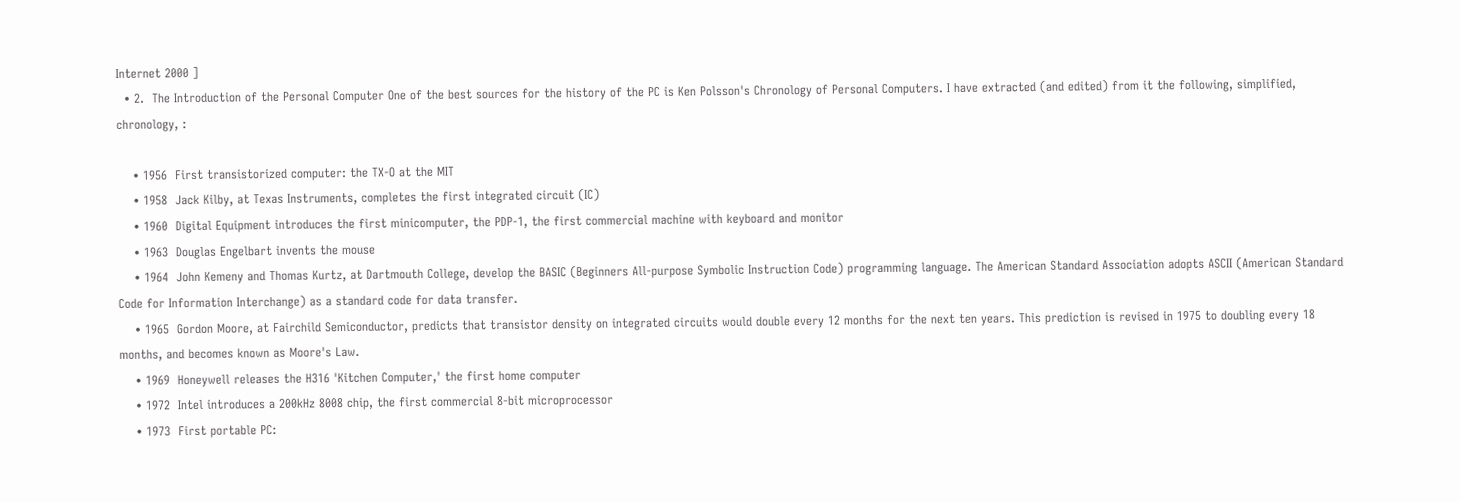Internet 2000 ]
  • 2.  The Introduction of the Personal Computer One of the best sources for the history of the PC is Ken Polsson's Chronology of Personal Computers. I have extracted (and edited) from it the following, simplified, chronology, :

    • 1956  First transistorized computer: the TX-O at the MIT
    • 1958  Jack Kilby, at Texas Instruments, completes the first integrated circuit (IC)
    • 1960  Digital Equipment introduces the first minicomputer, the PDP-1, the first commercial machine with keyboard and monitor
    • 1963  Douglas Engelbart invents the mouse
    • 1964  John Kemeny and Thomas Kurtz, at Dartmouth College, develop the BASIC (Beginners All-purpose Symbolic Instruction Code) programming language. The American Standard Association adopts ASCII (American Standard Code for Information Interchange) as a standard code for data transfer.
    • 1965  Gordon Moore, at Fairchild Semiconductor, predicts that transistor density on integrated circuits would double every 12 months for the next ten years. This prediction is revised in 1975 to doubling every 18 months, and becomes known as Moore's Law.
    • 1969  Honeywell releases the H316 'Kitchen Computer,' the first home computer
    • 1972  Intel introduces a 200kHz 8008 chip, the first commercial 8-bit microprocessor
    • 1973  First portable PC: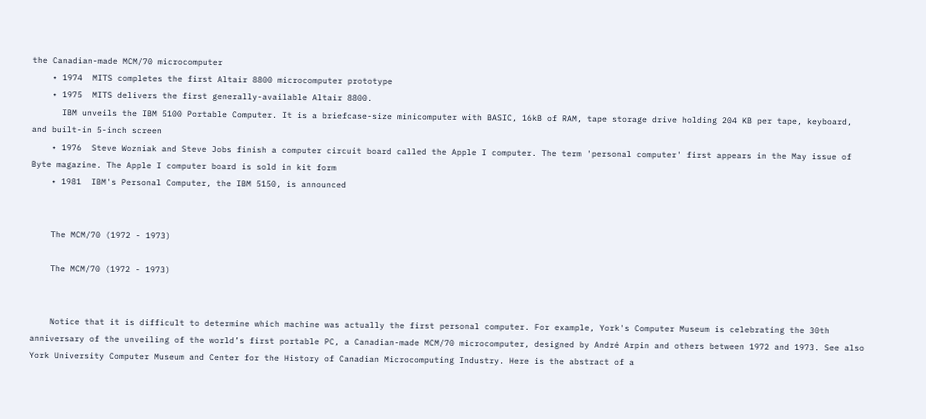the Canadian-made MCM/70 microcomputer
    • 1974  MITS completes the first Altair 8800 microcomputer prototype
    • 1975  MITS delivers the first generally-available Altair 8800.
      IBM unveils the IBM 5100 Portable Computer. It is a briefcase-size minicomputer with BASIC, 16kB of RAM, tape storage drive holding 204 KB per tape, keyboard, and built-in 5-inch screen
    • 1976  Steve Wozniak and Steve Jobs finish a computer circuit board called the Apple I computer. The term 'personal computer' first appears in the May issue of Byte magazine. The Apple I computer board is sold in kit form
    • 1981  IBM's Personal Computer, the IBM 5150, is announced


    The MCM/70 (1972 - 1973)

    The MCM/70 (1972 - 1973)


    Notice that it is difficult to determine which machine was actually the first personal computer. For example, York's Computer Museum is celebrating the 30th anniversary of the unveiling of the world’s first portable PC, a Canadian-made MCM/70 microcomputer, designed by André Arpin and others between 1972 and 1973. See also York University Computer Museum and Center for the History of Canadian Microcomputing Industry. Here is the abstract of a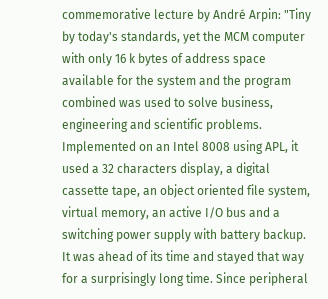commemorative lecture by André Arpin: "Tiny by today's standards, yet the MCM computer with only 16 k bytes of address space available for the system and the program combined was used to solve business, engineering and scientific problems. Implemented on an Intel 8008 using APL, it used a 32 characters display, a digital cassette tape, an object oriented file system, virtual memory, an active I/O bus and a switching power supply with battery backup. It was ahead of its time and stayed that way for a surprisingly long time. Since peripheral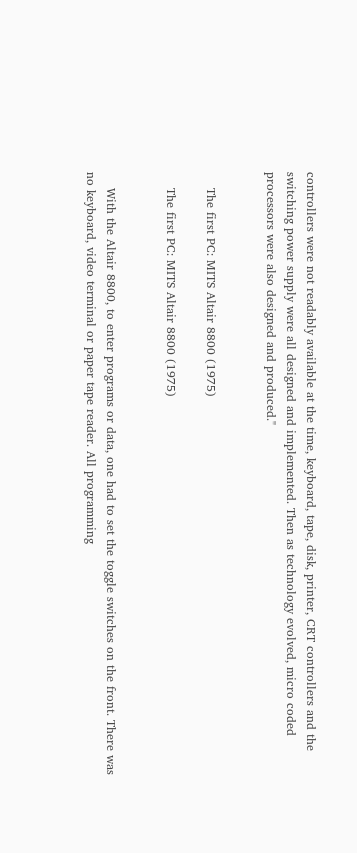controllers were not readably available at the time, keyboard, tape, disk, printer, CRT controllers and the switching power supply were all designed and implemented. Then as technology evolved, micro coded processors were also designed and produced."


    The first PC: MITS Altair 8800 (1975)

    The first PC: MITS Altair 8800 (1975)


    With the Altair 8800, to enter programs or data, one had to set the toggle switches on the front. There was no keyboard, video terminal or paper tape reader. All programming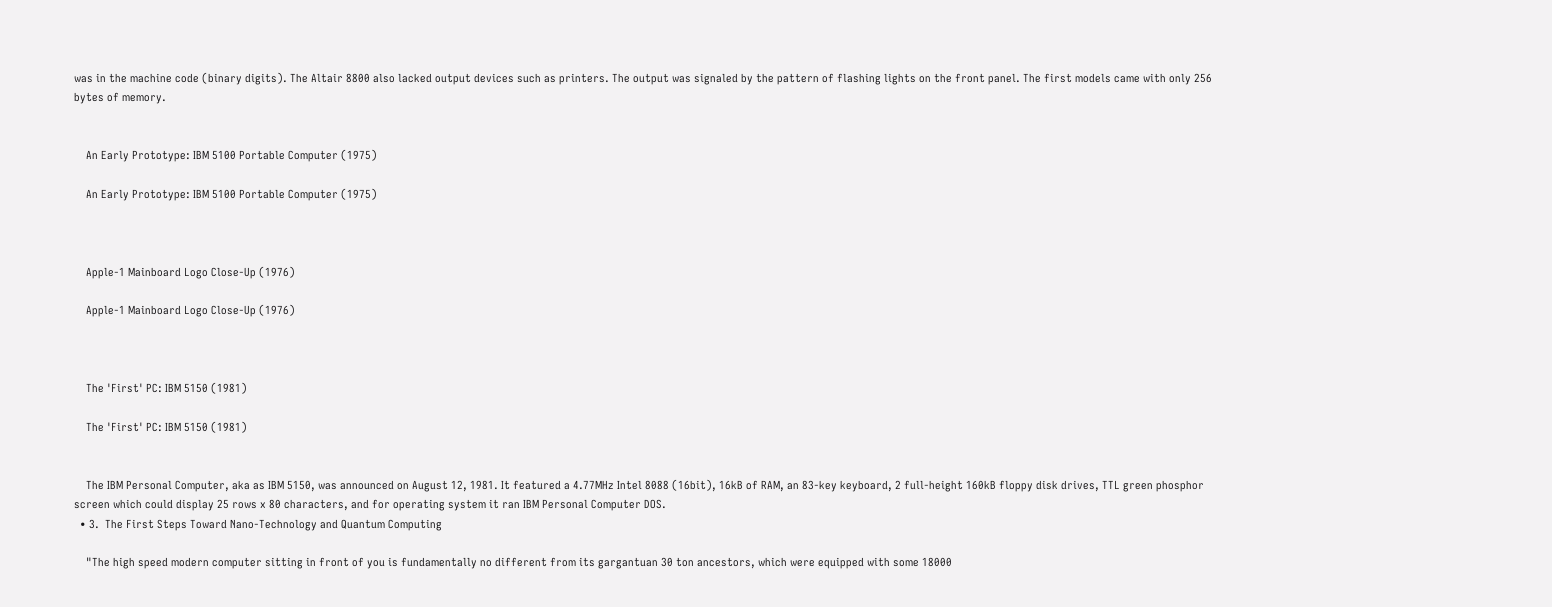was in the machine code (binary digits). The Altair 8800 also lacked output devices such as printers. The output was signaled by the pattern of flashing lights on the front panel. The first models came with only 256 bytes of memory.


    An Early Prototype: IBM 5100 Portable Computer (1975)

    An Early Prototype: IBM 5100 Portable Computer (1975)



    Apple-1 Mainboard Logo Close-Up (1976)

    Apple-1 Mainboard Logo Close-Up (1976)



    The 'First' PC: IBM 5150 (1981)

    The 'First' PC: IBM 5150 (1981)


    The IBM Personal Computer, aka as IBM 5150, was announced on August 12, 1981. It featured a 4.77MHz Intel 8088 (16bit), 16kB of RAM, an 83-key keyboard, 2 full-height 160kB floppy disk drives, TTL green phosphor screen which could display 25 rows x 80 characters, and for operating system it ran IBM Personal Computer DOS.
  • 3.  The First Steps Toward Nano-Technology and Quantum Computing

    "The high speed modern computer sitting in front of you is fundamentally no different from its gargantuan 30 ton ancestors, which were equipped with some 18000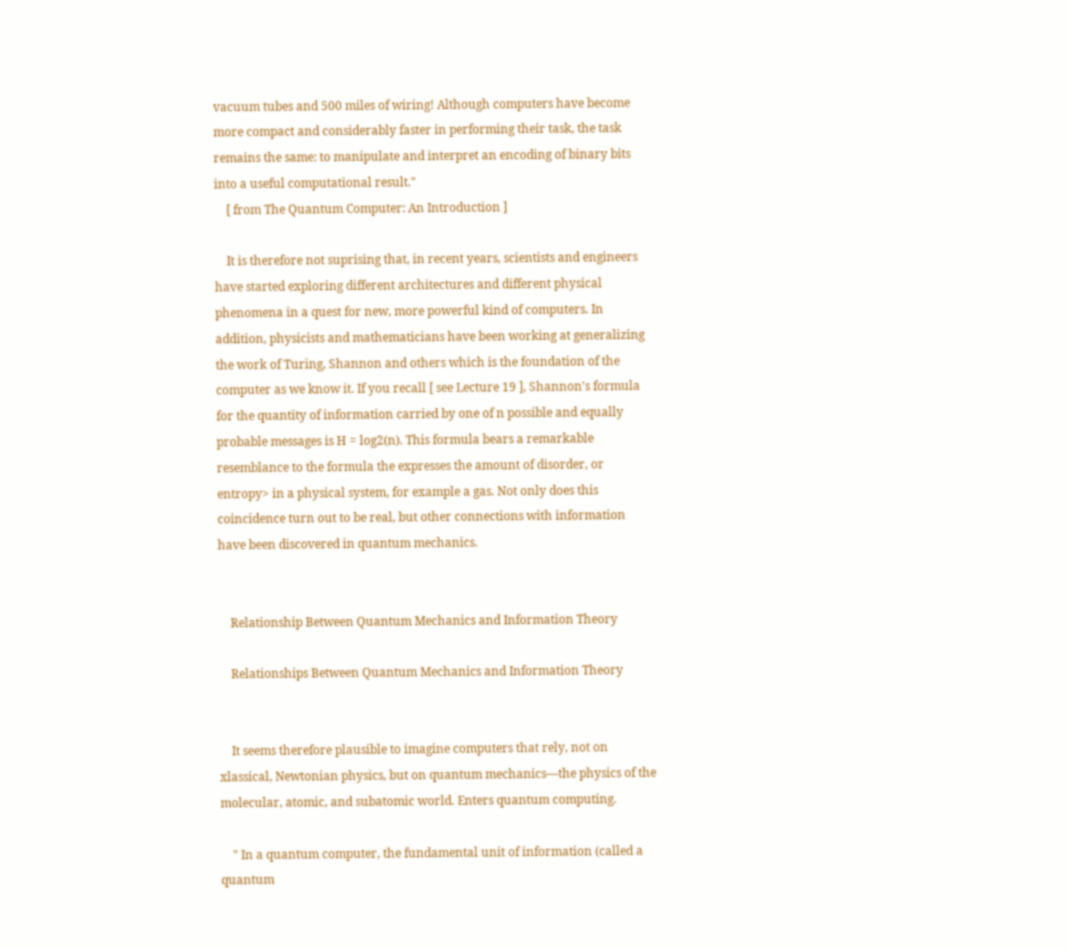vacuum tubes and 500 miles of wiring! Although computers have become more compact and considerably faster in performing their task, the task remains the same: to manipulate and interpret an encoding of binary bits into a useful computational result."
    [ from The Quantum Computer: An Introduction ]

    It is therefore not suprising that, in recent years, scientists and engineers have started exploring different architectures and different physical phenomena in a quest for new, more powerful kind of computers. In addition, physicists and mathematicians have been working at generalizing the work of Turing, Shannon and others which is the foundation of the computer as we know it. If you recall [ see Lecture 19 ], Shannon's formula for the quantity of information carried by one of n possible and equally probable messages is H = log2(n). This formula bears a remarkable resemblance to the formula the expresses the amount of disorder, or entropy> in a physical system, for example a gas. Not only does this coincidence turn out to be real, but other connections with information have been discovered in quantum mechanics.


    Relationship Between Quantum Mechanics and Information Theory

    Relationships Between Quantum Mechanics and Information Theory


    It seems therefore plausible to imagine computers that rely, not on xlassical, Newtonian physics, but on quantum mechanics—the physics of the molecular, atomic, and subatomic world. Enters quantum computing.

    " In a quantum computer, the fundamental unit of information (called a quantum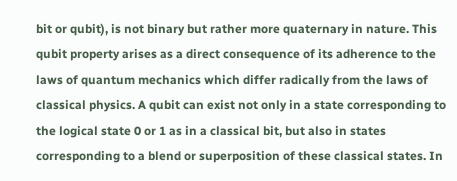bit or qubit), is not binary but rather more quaternary in nature. This qubit property arises as a direct consequence of its adherence to the laws of quantum mechanics which differ radically from the laws of classical physics. A qubit can exist not only in a state corresponding to the logical state 0 or 1 as in a classical bit, but also in states corresponding to a blend or superposition of these classical states. In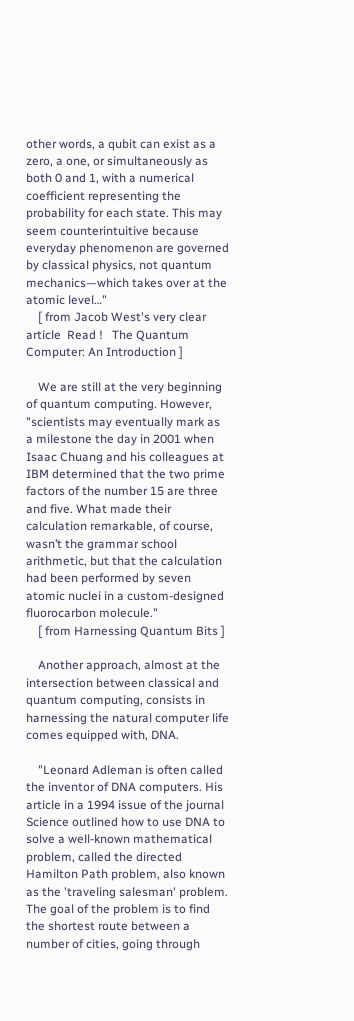other words, a qubit can exist as a zero, a one, or simultaneously as both 0 and 1, with a numerical coefficient representing the probability for each state. This may seem counterintuitive because everyday phenomenon are governed by classical physics, not quantum mechanics—which takes over at the atomic level…"
    [ from Jacob West's very clear article  Read !   The Quantum Computer: An Introduction ]

    We are still at the very beginning of quantum computing. However, "scientists may eventually mark as a milestone the day in 2001 when Isaac Chuang and his colleagues at IBM determined that the two prime factors of the number 15 are three and five. What made their calculation remarkable, of course, wasn’t the grammar school arithmetic, but that the calculation had been performed by seven atomic nuclei in a custom-designed fluorocarbon molecule."
    [ from Harnessing Quantum Bits ]

    Another approach, almost at the intersection between classical and quantum computing, consists in harnessing the natural computer life comes equipped with, DNA.

    "Leonard Adleman is often called the inventor of DNA computers. His article in a 1994 issue of the journal Science outlined how to use DNA to solve a well-known mathematical problem, called the directed Hamilton Path problem, also known as the 'traveling salesman' problem. The goal of the problem is to find the shortest route between a number of cities, going through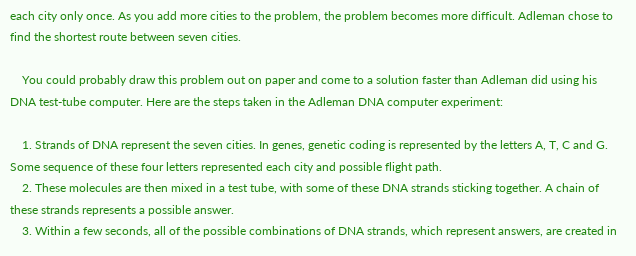each city only once. As you add more cities to the problem, the problem becomes more difficult. Adleman chose to find the shortest route between seven cities.

    You could probably draw this problem out on paper and come to a solution faster than Adleman did using his DNA test-tube computer. Here are the steps taken in the Adleman DNA computer experiment:

    1. Strands of DNA represent the seven cities. In genes, genetic coding is represented by the letters A, T, C and G. Some sequence of these four letters represented each city and possible flight path.
    2. These molecules are then mixed in a test tube, with some of these DNA strands sticking together. A chain of these strands represents a possible answer.
    3. Within a few seconds, all of the possible combinations of DNA strands, which represent answers, are created in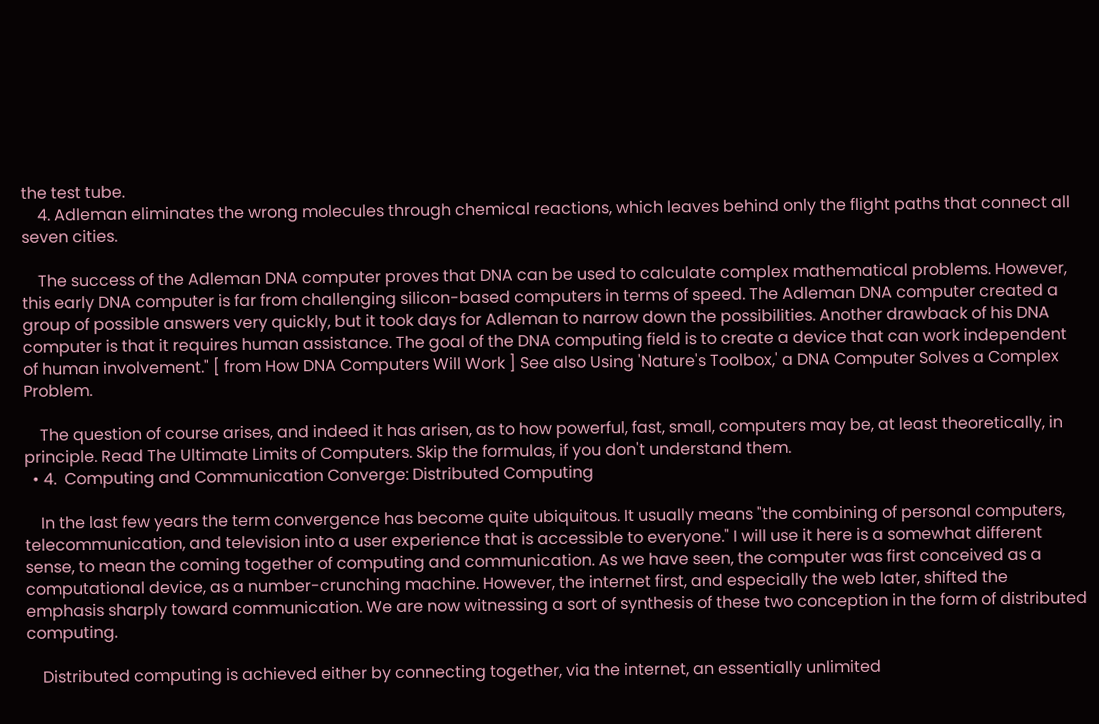the test tube.
    4. Adleman eliminates the wrong molecules through chemical reactions, which leaves behind only the flight paths that connect all seven cities.

    The success of the Adleman DNA computer proves that DNA can be used to calculate complex mathematical problems. However, this early DNA computer is far from challenging silicon-based computers in terms of speed. The Adleman DNA computer created a group of possible answers very quickly, but it took days for Adleman to narrow down the possibilities. Another drawback of his DNA computer is that it requires human assistance. The goal of the DNA computing field is to create a device that can work independent of human involvement." [ from How DNA Computers Will Work ] See also Using 'Nature's Toolbox,' a DNA Computer Solves a Complex Problem.

    The question of course arises, and indeed it has arisen, as to how powerful, fast, small, computers may be, at least theoretically, in principle. Read The Ultimate Limits of Computers. Skip the formulas, if you don't understand them.
  • 4.  Computing and Communication Converge: Distributed Computing

    In the last few years the term convergence has become quite ubiquitous. It usually means "the combining of personal computers, telecommunication, and television into a user experience that is accessible to everyone." I will use it here is a somewhat different sense, to mean the coming together of computing and communication. As we have seen, the computer was first conceived as a computational device, as a number-crunching machine. However, the internet first, and especially the web later, shifted the emphasis sharply toward communication. We are now witnessing a sort of synthesis of these two conception in the form of distributed computing.

    Distributed computing is achieved either by connecting together, via the internet, an essentially unlimited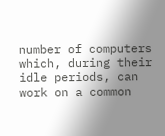number of computers which, during their idle periods, can work on a common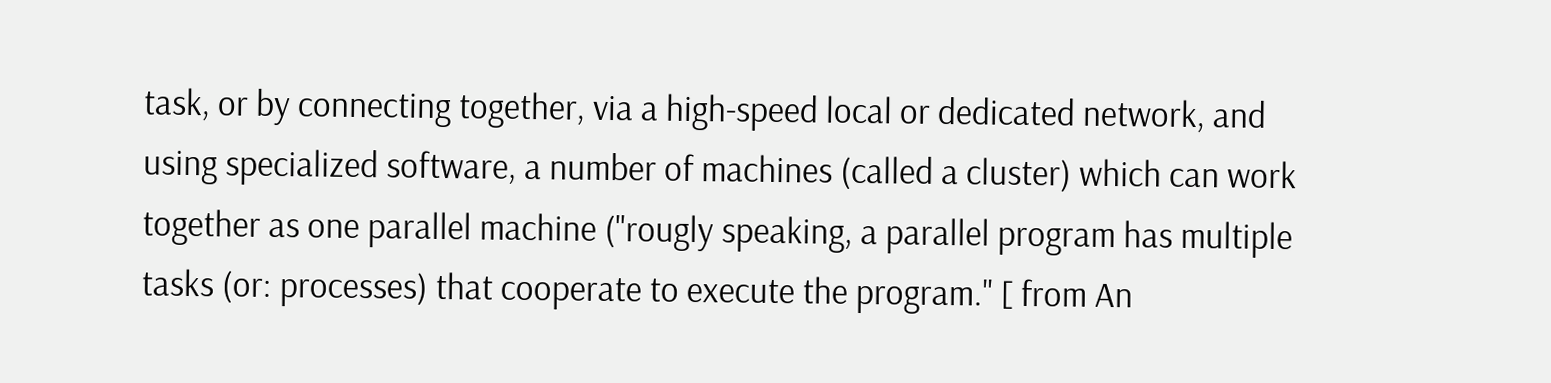task, or by connecting together, via a high-speed local or dedicated network, and using specialized software, a number of machines (called a cluster) which can work together as one parallel machine ("rougly speaking, a parallel program has multiple tasks (or: processes) that cooperate to execute the program." [ from An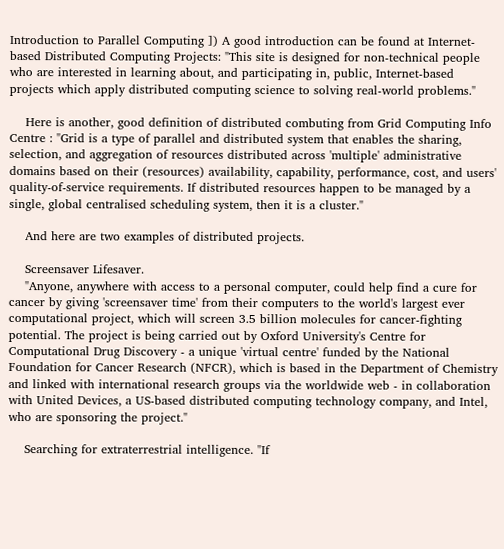Introduction to Parallel Computing ]) A good introduction can be found at Internet-based Distributed Computing Projects: "This site is designed for non-technical people who are interested in learning about, and participating in, public, Internet-based projects which apply distributed computing science to solving real-world problems."

    Here is another, good definition of distributed combuting from Grid Computing Info Centre : "Grid is a type of parallel and distributed system that enables the sharing, selection, and aggregation of resources distributed across 'multiple' administrative domains based on their (resources) availability, capability, performance, cost, and users' quality-of-service requirements. If distributed resources happen to be managed by a single, global centralised scheduling system, then it is a cluster."

    And here are two examples of distributed projects.

    Screensaver Lifesaver.
    "Anyone, anywhere with access to a personal computer, could help find a cure for cancer by giving 'screensaver time' from their computers to the world's largest ever computational project, which will screen 3.5 billion molecules for cancer-fighting potential. The project is being carried out by Oxford University's Centre for Computational Drug Discovery - a unique 'virtual centre' funded by the National Foundation for Cancer Research (NFCR), which is based in the Department of Chemistry and linked with international research groups via the worldwide web - in collaboration with United Devices, a US-based distributed computing technology company, and Intel, who are sponsoring the project."

    Searching for extraterrestrial intelligence. "If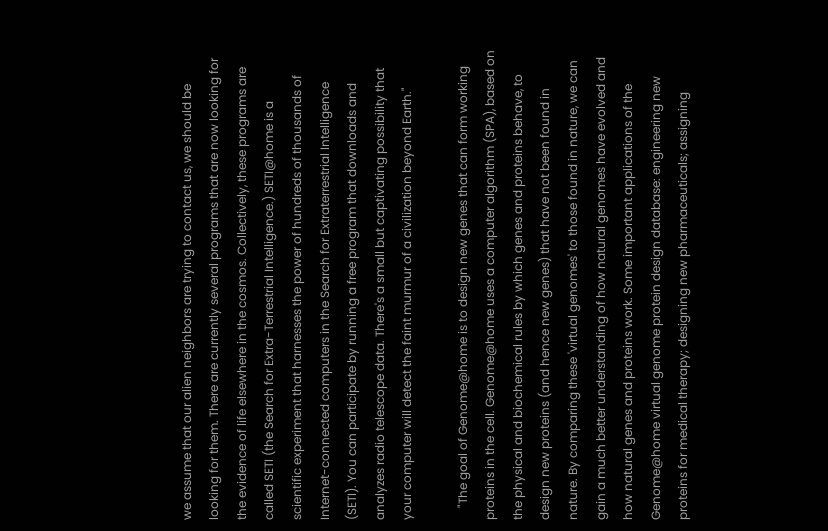we assume that our alien neighbors are trying to contact us, we should be looking for them. There are currently several programs that are now looking for the evidence of life elsewhere in the cosmos. Collectively, these programs are called SETI (the Search for Extra-Terrestrial Intelligence.) SETI@home is a scientific experiment that harnesses the power of hundreds of thousands of Internet-connected computers in the Search for Extraterrestrial Intelligence (SETI). You can participate by running a free program that downloads and analyzes radio telescope data. There's a small but captivating possibility that your computer will detect the faint murmur of a civilization beyond Earth."

    "The goal of Genome@home is to design new genes that can form working proteins in the cell. Genome@home uses a computer algorithm (SPA), based on the physical and biochemical rules by which genes and proteins behave, to design new proteins (and hence new genes) that have not been found in nature. By comparing these 'virtual genomes' to those found in nature, we can gain a much better understanding of how natural genomes have evolved and how natural genes and proteins work. Some important applications of the Genome@home virtual genome protein design database: engineering new proteins for medical therapy; designing new pharmaceuticals; assigning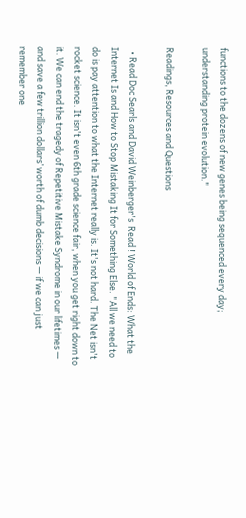functions to the dozens of new genes being sequenced every day; understanding protein evolution."

Readings, Resources and Questions

  • Read Doc Searls and David Weinberger's  Read ! World of Ends: What the Internet Is and How to Stop Mistaking It for Something Else. "All we need to do is pay attention to what the Internet really is. It's not hard. The Net isn't rocket science. It isn't even 6th grade science fair, when you get right down to it. We can end the tragedy of Repetitive Mistake Syndrome in our lifetimes — and save a few trillion dollars’ worth of dumb decisions — if we can just remember one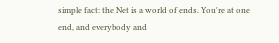simple fact: the Net is a world of ends. You're at one end, and everybody and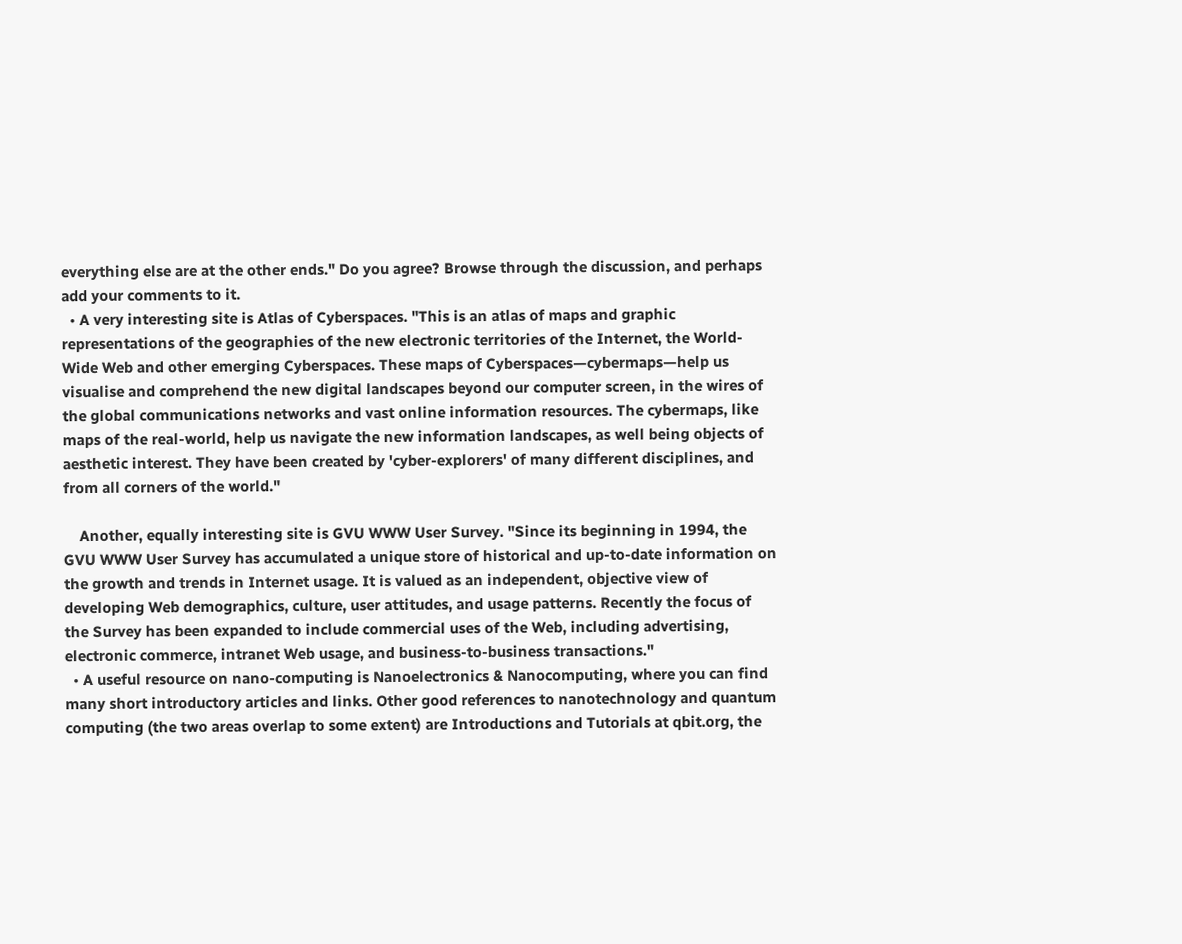everything else are at the other ends." Do you agree? Browse through the discussion, and perhaps add your comments to it.
  • A very interesting site is Atlas of Cyberspaces. "This is an atlas of maps and graphic representations of the geographies of the new electronic territories of the Internet, the World-Wide Web and other emerging Cyberspaces. These maps of Cyberspaces—cybermaps—help us visualise and comprehend the new digital landscapes beyond our computer screen, in the wires of the global communications networks and vast online information resources. The cybermaps, like maps of the real-world, help us navigate the new information landscapes, as well being objects of aesthetic interest. They have been created by 'cyber-explorers' of many different disciplines, and from all corners of the world."

    Another, equally interesting site is GVU WWW User Survey. "Since its beginning in 1994, the GVU WWW User Survey has accumulated a unique store of historical and up-to-date information on the growth and trends in Internet usage. It is valued as an independent, objective view of developing Web demographics, culture, user attitudes, and usage patterns. Recently the focus of the Survey has been expanded to include commercial uses of the Web, including advertising, electronic commerce, intranet Web usage, and business-to-business transactions."
  • A useful resource on nano-computing is Nanoelectronics & Nanocomputing, where you can find many short introductory articles and links. Other good references to nanotechnology and quantum computing (the two areas overlap to some extent) are Introductions and Tutorials at qbit.org, the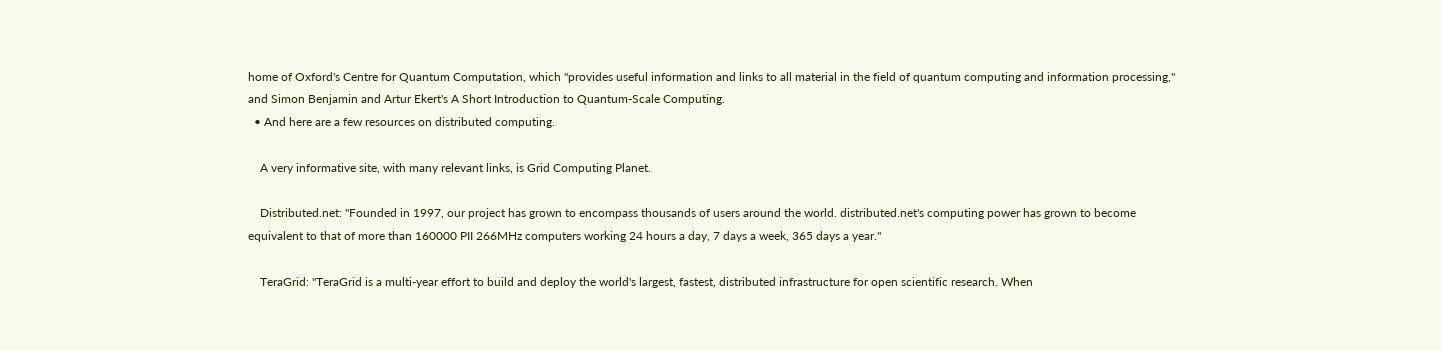home of Oxford's Centre for Quantum Computation, which "provides useful information and links to all material in the field of quantum computing and information processing," and Simon Benjamin and Artur Ekert's A Short Introduction to Quantum-Scale Computing.
  • And here are a few resources on distributed computing.

    A very informative site, with many relevant links, is Grid Computing Planet.

    Distributed.net: "Founded in 1997, our project has grown to encompass thousands of users around the world. distributed.net's computing power has grown to become equivalent to that of more than 160000 PII 266MHz computers working 24 hours a day, 7 days a week, 365 days a year."

    TeraGrid: "TeraGrid is a multi-year effort to build and deploy the world's largest, fastest, distributed infrastructure for open scientific research. When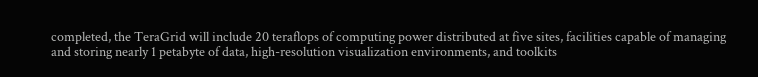completed, the TeraGrid will include 20 teraflops of computing power distributed at five sites, facilities capable of managing and storing nearly 1 petabyte of data, high-resolution visualization environments, and toolkits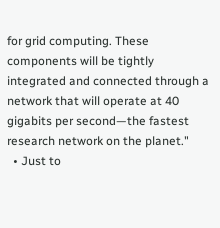for grid computing. These components will be tightly integrated and connected through a network that will operate at 40 gigabits per second—the fastest research network on the planet."
  • Just to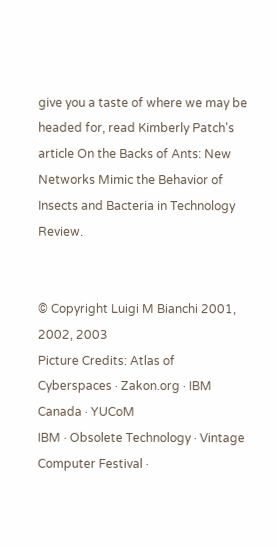give you a taste of where we may be headed for, read Kimberly Patch's article On the Backs of Ants: New Networks Mimic the Behavior of Insects and Bacteria in Technology Review.


© Copyright Luigi M Bianchi 2001, 2002, 2003
Picture Credits: Atlas of Cyberspaces · Zakon.org · IBM Canada · YUCoM
IBM · Obsolete Technology · Vintage Computer Festival ·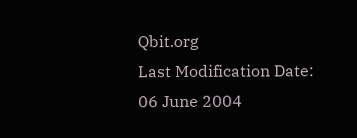Qbit.org
Last Modification Date: 06 June 2004